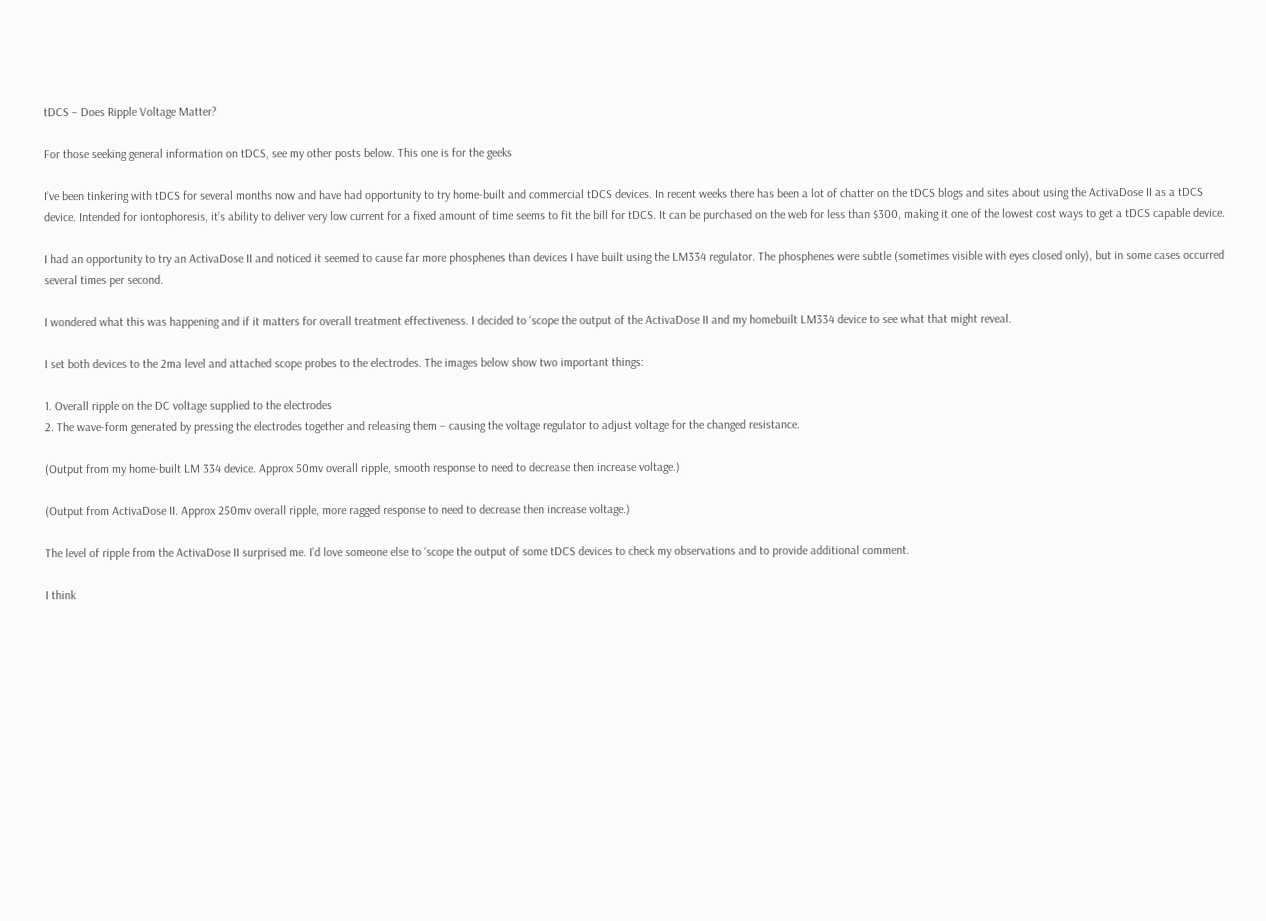tDCS – Does Ripple Voltage Matter?

For those seeking general information on tDCS, see my other posts below. This one is for the geeks

I’ve been tinkering with tDCS for several months now and have had opportunity to try home-built and commercial tDCS devices. In recent weeks there has been a lot of chatter on the tDCS blogs and sites about using the ActivaDose II as a tDCS device. Intended for iontophoresis, it’s ability to deliver very low current for a fixed amount of time seems to fit the bill for tDCS. It can be purchased on the web for less than $300, making it one of the lowest cost ways to get a tDCS capable device.

I had an opportunity to try an ActivaDose II and noticed it seemed to cause far more phosphenes than devices I have built using the LM334 regulator. The phosphenes were subtle (sometimes visible with eyes closed only), but in some cases occurred several times per second.

I wondered what this was happening and if it matters for overall treatment effectiveness. I decided to ‘scope the output of the ActivaDose II and my homebuilt LM334 device to see what that might reveal.

I set both devices to the 2ma level and attached scope probes to the electrodes. The images below show two important things:

1. Overall ripple on the DC voltage supplied to the electrodes
2. The wave-form generated by pressing the electrodes together and releasing them – causing the voltage regulator to adjust voltage for the changed resistance.

(Output from my home-built LM 334 device. Approx 50mv overall ripple, smooth response to need to decrease then increase voltage.)

(Output from ActivaDose II. Approx 250mv overall ripple, more ragged response to need to decrease then increase voltage.)

The level of ripple from the ActivaDose II surprised me. I’d love someone else to ‘scope the output of some tDCS devices to check my observations and to provide additional comment.

I think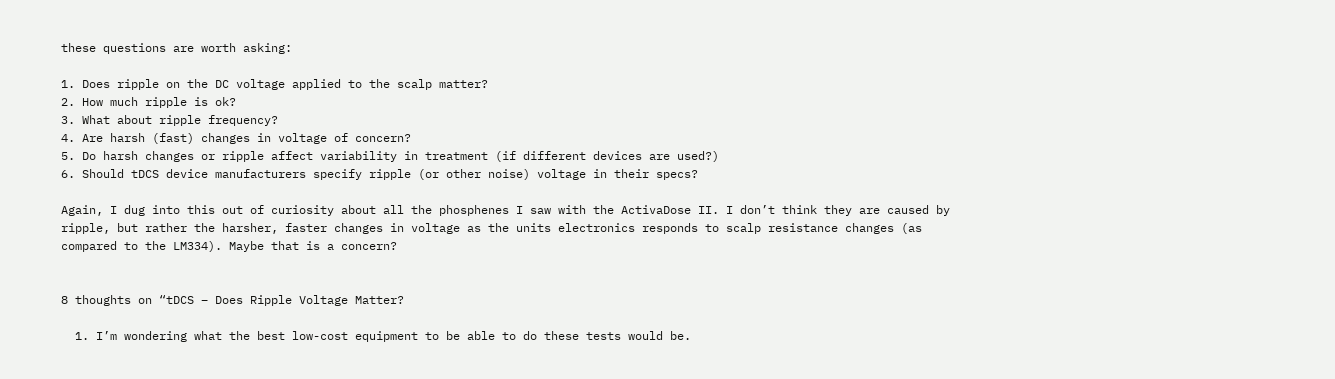these questions are worth asking:

1. Does ripple on the DC voltage applied to the scalp matter?
2. How much ripple is ok?
3. What about ripple frequency?
4. Are harsh (fast) changes in voltage of concern?
5. Do harsh changes or ripple affect variability in treatment (if different devices are used?)
6. Should tDCS device manufacturers specify ripple (or other noise) voltage in their specs?

Again, I dug into this out of curiosity about all the phosphenes I saw with the ActivaDose II. I don’t think they are caused by ripple, but rather the harsher, faster changes in voltage as the units electronics responds to scalp resistance changes (as compared to the LM334). Maybe that is a concern?


8 thoughts on “tDCS – Does Ripple Voltage Matter?

  1. I’m wondering what the best low-cost equipment to be able to do these tests would be.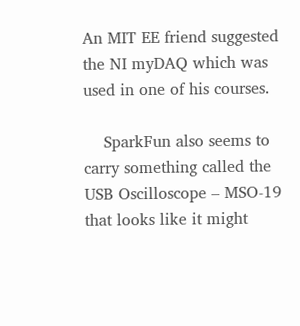An MIT EE friend suggested the NI myDAQ which was used in one of his courses.

    SparkFun also seems to carry something called the USB Oscilloscope – MSO-19 that looks like it might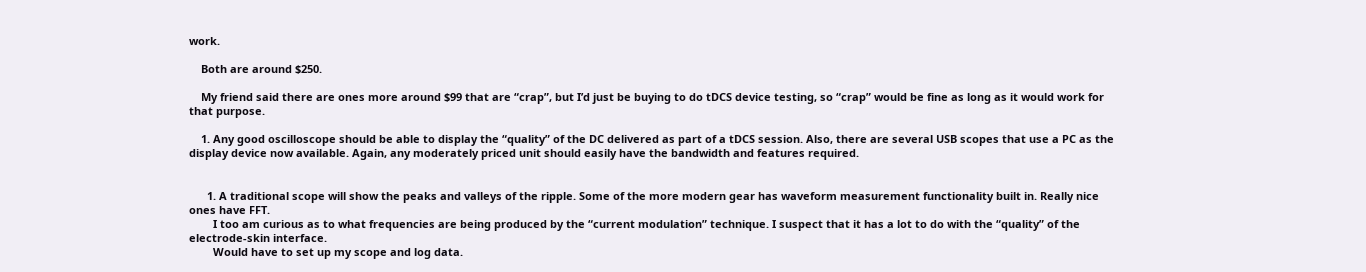work.

    Both are around $250.

    My friend said there are ones more around $99 that are “crap”, but I’d just be buying to do tDCS device testing, so “crap” would be fine as long as it would work for that purpose.

    1. Any good oscilloscope should be able to display the “quality” of the DC delivered as part of a tDCS session. Also, there are several USB scopes that use a PC as the display device now available. Again, any moderately priced unit should easily have the bandwidth and features required.


      1. A traditional scope will show the peaks and valleys of the ripple. Some of the more modern gear has waveform measurement functionality built in. Really nice ones have FFT.
        I too am curious as to what frequencies are being produced by the “current modulation” technique. I suspect that it has a lot to do with the “quality” of the electrode-skin interface.
        Would have to set up my scope and log data.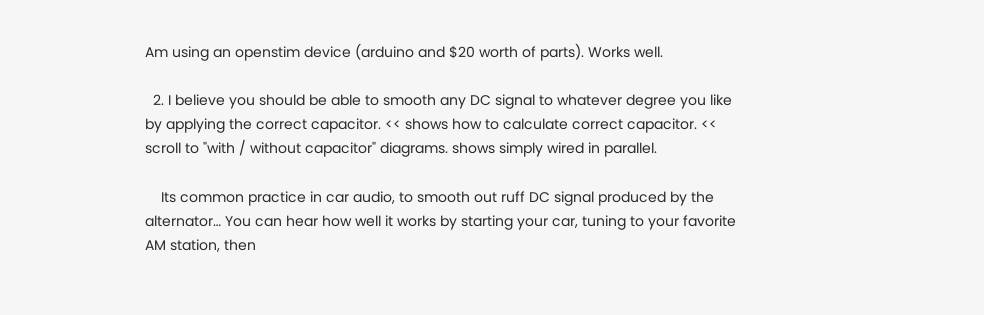Am using an openstim device (arduino and $20 worth of parts). Works well.

  2. I believe you should be able to smooth any DC signal to whatever degree you like by applying the correct capacitor. << shows how to calculate correct capacitor. << scroll to "with / without capacitor" diagrams. shows simply wired in parallel.

    Its common practice in car audio, to smooth out ruff DC signal produced by the alternator… You can hear how well it works by starting your car, tuning to your favorite AM station, then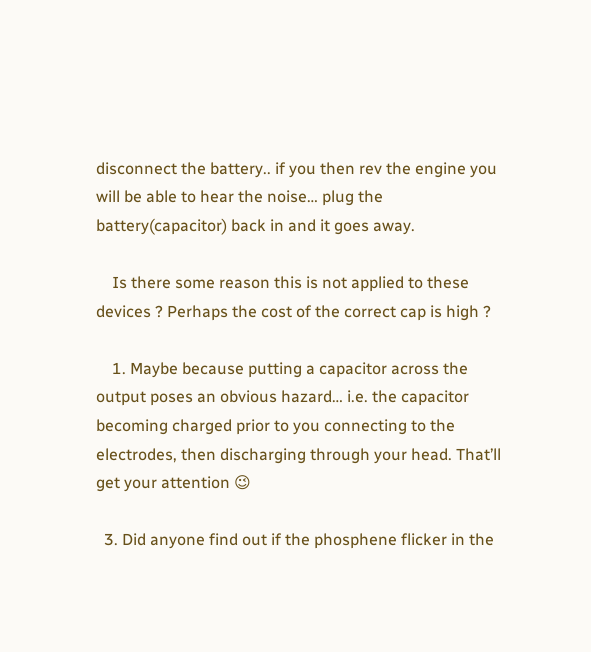disconnect the battery.. if you then rev the engine you will be able to hear the noise… plug the battery(capacitor) back in and it goes away.

    Is there some reason this is not applied to these devices ? Perhaps the cost of the correct cap is high ?

    1. Maybe because putting a capacitor across the output poses an obvious hazard… i.e. the capacitor becoming charged prior to you connecting to the electrodes, then discharging through your head. That’ll get your attention 😉

  3. Did anyone find out if the phosphene flicker in the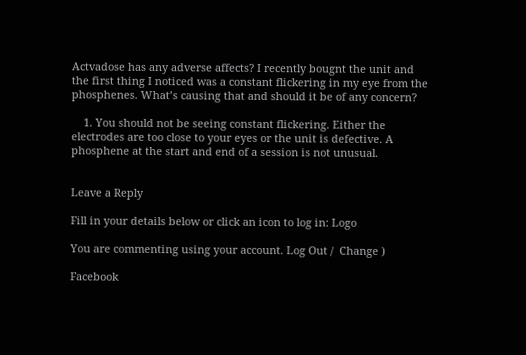Actvadose has any adverse affects? I recently bougnt the unit and the first thing I noticed was a constant flickering in my eye from the phosphenes. What’s causing that and should it be of any concern?

    1. You should not be seeing constant flickering. Either the electrodes are too close to your eyes or the unit is defective. A phosphene at the start and end of a session is not unusual.


Leave a Reply

Fill in your details below or click an icon to log in: Logo

You are commenting using your account. Log Out /  Change )

Facebook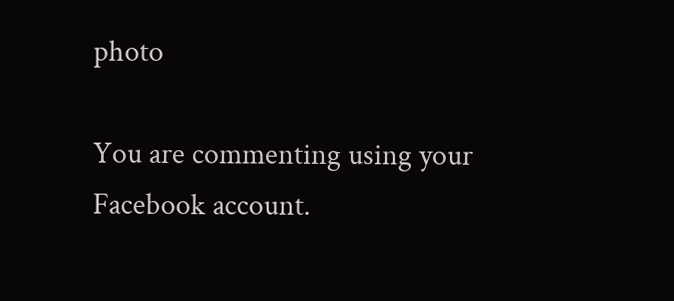photo

You are commenting using your Facebook account.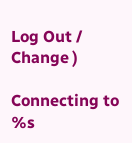Log Out /  Change )

Connecting to %s